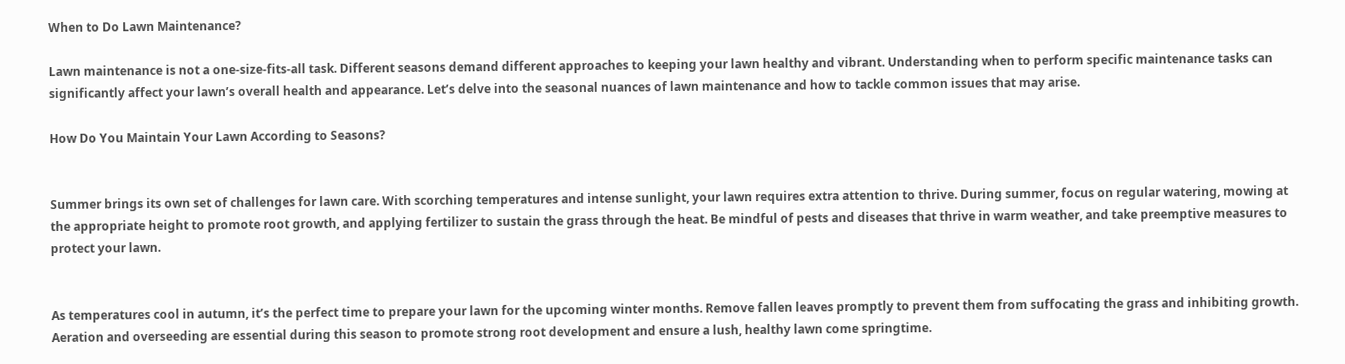When to Do Lawn Maintenance?

Lawn maintenance is not a one-size-fits-all task. Different seasons demand different approaches to keeping your lawn healthy and vibrant. Understanding when to perform specific maintenance tasks can significantly affect your lawn’s overall health and appearance. Let’s delve into the seasonal nuances of lawn maintenance and how to tackle common issues that may arise.

How Do You Maintain Your Lawn According to Seasons?


Summer brings its own set of challenges for lawn care. With scorching temperatures and intense sunlight, your lawn requires extra attention to thrive. During summer, focus on regular watering, mowing at the appropriate height to promote root growth, and applying fertilizer to sustain the grass through the heat. Be mindful of pests and diseases that thrive in warm weather, and take preemptive measures to protect your lawn.


As temperatures cool in autumn, it’s the perfect time to prepare your lawn for the upcoming winter months. Remove fallen leaves promptly to prevent them from suffocating the grass and inhibiting growth. Aeration and overseeding are essential during this season to promote strong root development and ensure a lush, healthy lawn come springtime.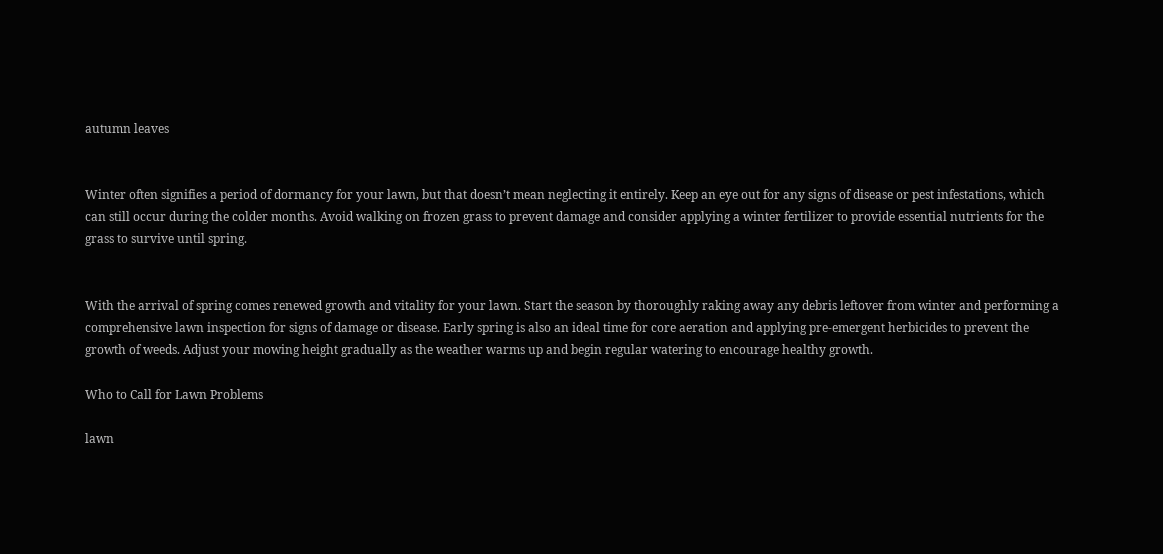autumn leaves


Winter often signifies a period of dormancy for your lawn, but that doesn’t mean neglecting it entirely. Keep an eye out for any signs of disease or pest infestations, which can still occur during the colder months. Avoid walking on frozen grass to prevent damage and consider applying a winter fertilizer to provide essential nutrients for the grass to survive until spring.


With the arrival of spring comes renewed growth and vitality for your lawn. Start the season by thoroughly raking away any debris leftover from winter and performing a comprehensive lawn inspection for signs of damage or disease. Early spring is also an ideal time for core aeration and applying pre-emergent herbicides to prevent the growth of weeds. Adjust your mowing height gradually as the weather warms up and begin regular watering to encourage healthy growth.

Who to Call for Lawn Problems

lawn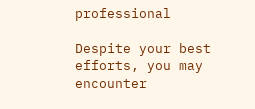professional

Despite your best efforts, you may encounter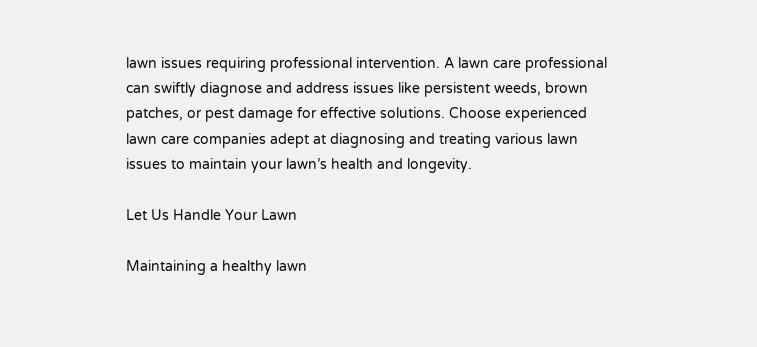lawn issues requiring professional intervention. A lawn care professional can swiftly diagnose and address issues like persistent weeds, brown patches, or pest damage for effective solutions. Choose experienced lawn care companies adept at diagnosing and treating various lawn issues to maintain your lawn’s health and longevity.

Let Us Handle Your Lawn

Maintaining a healthy lawn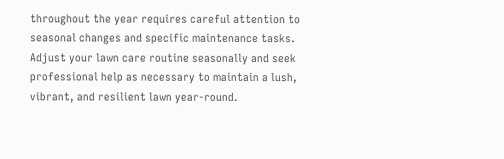throughout the year requires careful attention to seasonal changes and specific maintenance tasks. Adjust your lawn care routine seasonally and seek professional help as necessary to maintain a lush, vibrant, and resilient lawn year-round.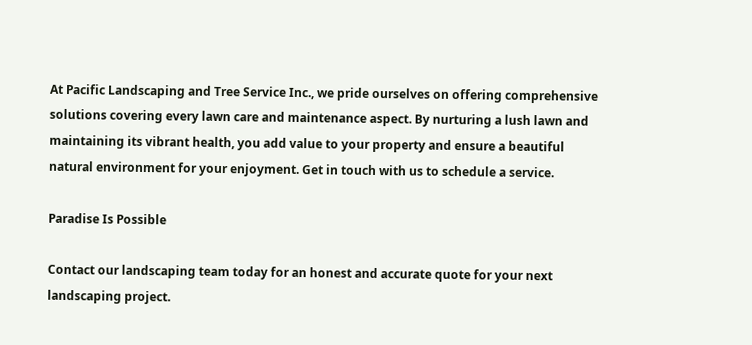At Pacific Landscaping and Tree Service Inc., we pride ourselves on offering comprehensive solutions covering every lawn care and maintenance aspect. By nurturing a lush lawn and maintaining its vibrant health, you add value to your property and ensure a beautiful natural environment for your enjoyment. Get in touch with us to schedule a service.

Paradise Is Possible

Contact our landscaping team today for an honest and accurate quote for your next landscaping project.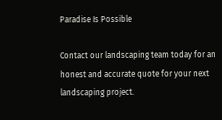Paradise Is Possible

Contact our landscaping team today for an honest and accurate quote for your next landscaping project.